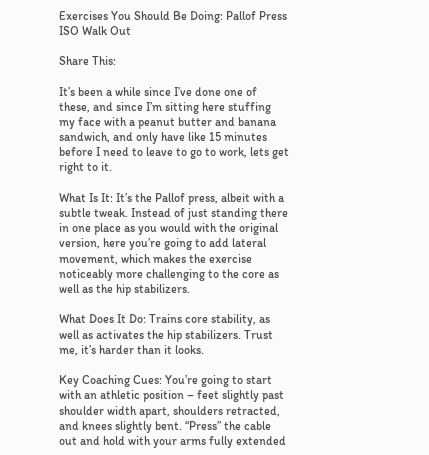Exercises You Should Be Doing: Pallof Press ISO Walk Out

Share This:

It’s been a while since I’ve done one of these, and since I’m sitting here stuffing my face with a peanut butter and banana sandwich, and only have like 15 minutes before I need to leave to go to work, lets get right to it.

What Is It: It’s the Pallof press, albeit with a subtle tweak. Instead of just standing there in one place as you would with the original version, here you’re going to add lateral movement, which makes the exercise noticeably more challenging to the core as well as the hip stabilizers.

What Does It Do: Trains core stability, as well as activates the hip stabilizers. Trust me, it’s harder than it looks.

Key Coaching Cues: You’re going to start with an athletic position – feet slightly past shoulder width apart, shoulders retracted, and knees slightly bent. “Press” the cable out and hold with your arms fully extended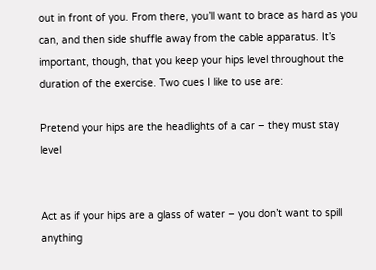out in front of you. From there, you’ll want to brace as hard as you can, and then side shuffle away from the cable apparatus. It’s important, though, that you keep your hips level throughout the duration of the exercise. Two cues I like to use are:

Pretend your hips are the headlights of a car – they must stay level


Act as if your hips are a glass of water – you don’t want to spill anything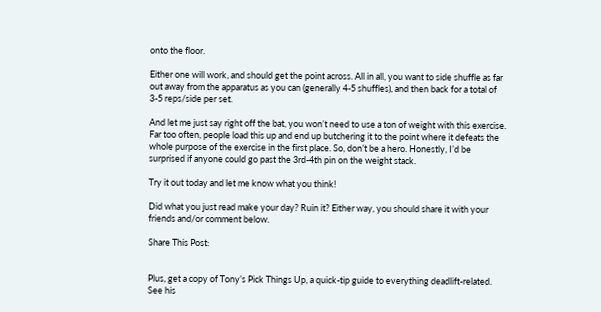onto the floor.

Either one will work, and should get the point across. All in all, you want to side shuffle as far out away from the apparatus as you can (generally 4-5 shuffles), and then back for a total of 3-5 reps/side per set.

And let me just say right off the bat, you won’t need to use a ton of weight with this exercise. Far too often, people load this up and end up butchering it to the point where it defeats the whole purpose of the exercise in the first place. So, don’t be a hero. Honestly, I’d be surprised if anyone could go past the 3rd-4th pin on the weight stack.

Try it out today and let me know what you think!

Did what you just read make your day? Ruin it? Either way, you should share it with your friends and/or comment below.

Share This Post:


Plus, get a copy of Tony’s Pick Things Up, a quick-tip guide to everything deadlift-related. See his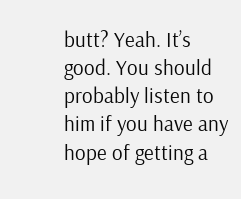butt? Yeah. It’s good. You should probably listen to him if you have any hope of getting a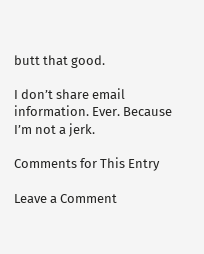butt that good.

I don’t share email information. Ever. Because I’m not a jerk.

Comments for This Entry

Leave a Comment